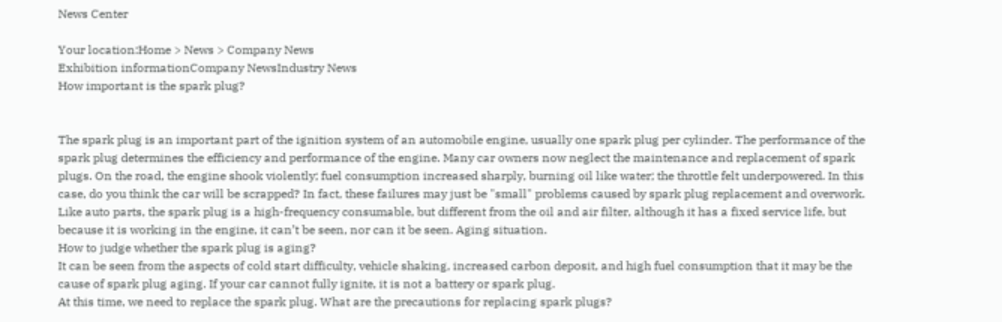News Center

Your location:Home > News > Company News
Exhibition informationCompany NewsIndustry News
How important is the spark plug?


The spark plug is an important part of the ignition system of an automobile engine, usually one spark plug per cylinder. The performance of the spark plug determines the efficiency and performance of the engine. Many car owners now neglect the maintenance and replacement of spark plugs. On the road, the engine shook violently; fuel consumption increased sharply, burning oil like water; the throttle felt underpowered. In this case, do you think the car will be scrapped? In fact, these failures may just be "small" problems caused by spark plug replacement and overwork.
Like auto parts, the spark plug is a high-frequency consumable, but different from the oil and air filter, although it has a fixed service life, but because it is working in the engine, it can’t be seen, nor can it be seen. Aging situation.
How to judge whether the spark plug is aging?
It can be seen from the aspects of cold start difficulty, vehicle shaking, increased carbon deposit, and high fuel consumption that it may be the cause of spark plug aging. If your car cannot fully ignite, it is not a battery or spark plug.
At this time, we need to replace the spark plug. What are the precautions for replacing spark plugs?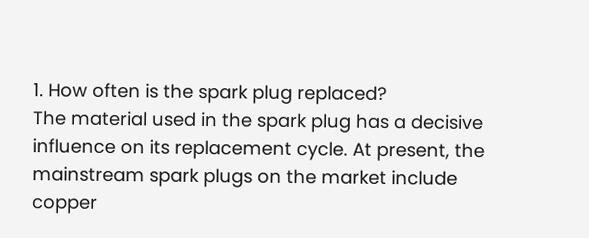1. How often is the spark plug replaced?
The material used in the spark plug has a decisive influence on its replacement cycle. At present, the mainstream spark plugs on the market include copper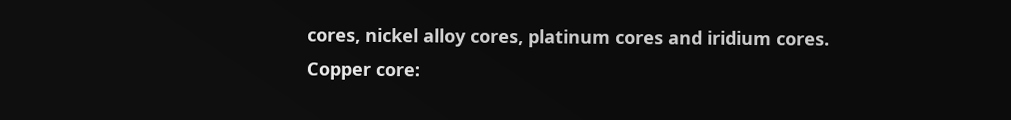cores, nickel alloy cores, platinum cores and iridium cores.
Copper core: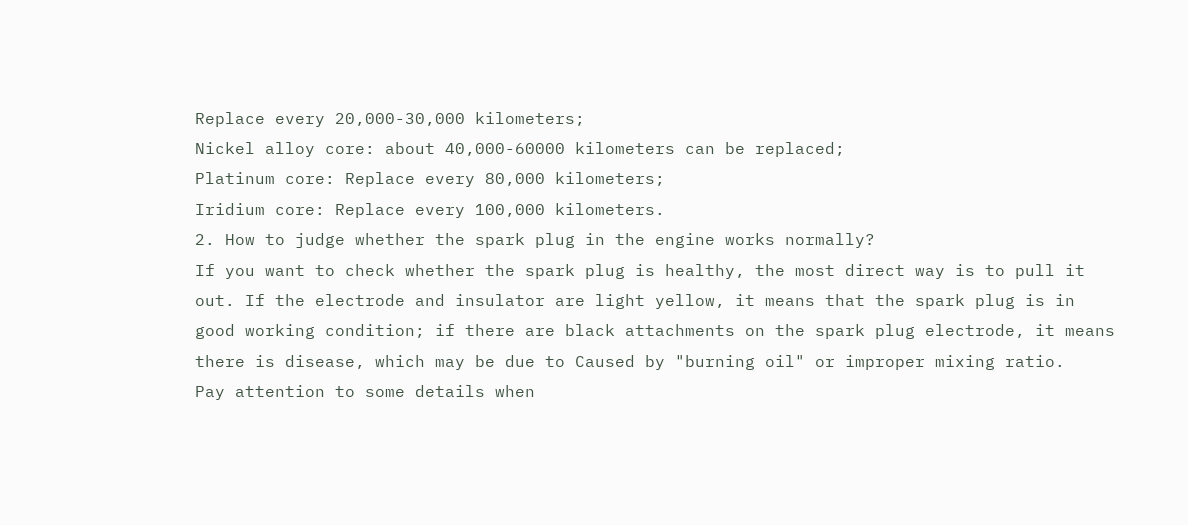Replace every 20,000-30,000 kilometers;
Nickel alloy core: about 40,000-60000 kilometers can be replaced;
Platinum core: Replace every 80,000 kilometers;
Iridium core: Replace every 100,000 kilometers.
2. How to judge whether the spark plug in the engine works normally?
If you want to check whether the spark plug is healthy, the most direct way is to pull it out. If the electrode and insulator are light yellow, it means that the spark plug is in good working condition; if there are black attachments on the spark plug electrode, it means there is disease, which may be due to Caused by "burning oil" or improper mixing ratio.
Pay attention to some details when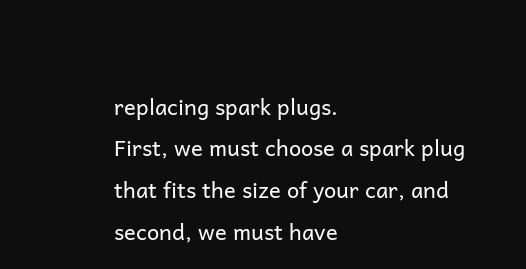replacing spark plugs.
First, we must choose a spark plug that fits the size of your car, and second, we must have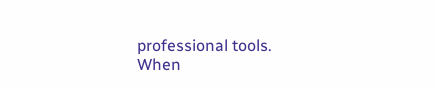professional tools.
When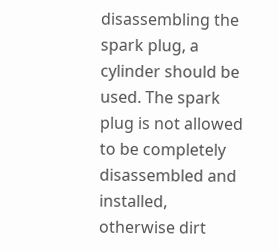disassembling the spark plug, a cylinder should be used. The spark plug is not allowed to be completely disassembled and installed, otherwise dirt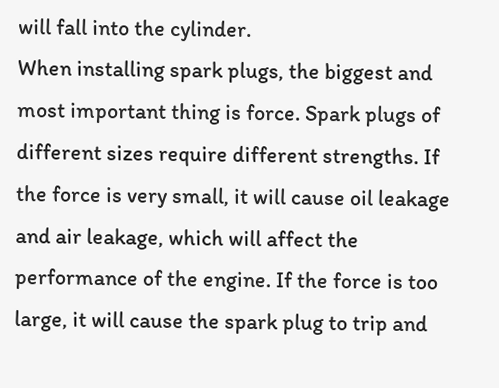will fall into the cylinder.
When installing spark plugs, the biggest and most important thing is force. Spark plugs of different sizes require different strengths. If the force is very small, it will cause oil leakage and air leakage, which will affect the performance of the engine. If the force is too large, it will cause the spark plug to trip and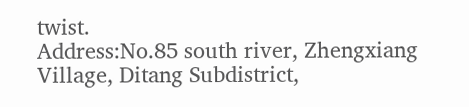twist.
Address:No.85 south river, Zhengxiang Village, Ditang Subdistrict,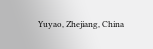Yuyao, Zhejiang, China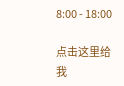8:00 - 18:00

点击这里给我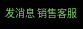发消息 销售客服